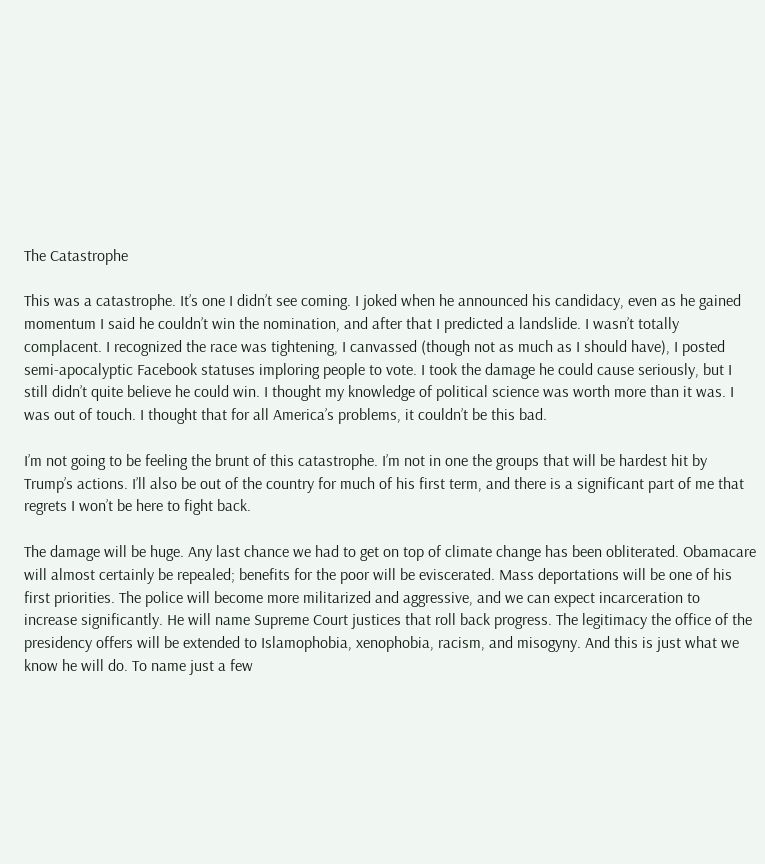The Catastrophe

This was a catastrophe. It’s one I didn’t see coming. I joked when he announced his candidacy, even as he gained momentum I said he couldn’t win the nomination, and after that I predicted a landslide. I wasn’t totally complacent. I recognized the race was tightening, I canvassed (though not as much as I should have), I posted semi-apocalyptic Facebook statuses imploring people to vote. I took the damage he could cause seriously, but I still didn’t quite believe he could win. I thought my knowledge of political science was worth more than it was. I was out of touch. I thought that for all America’s problems, it couldn’t be this bad.

I’m not going to be feeling the brunt of this catastrophe. I’m not in one the groups that will be hardest hit by Trump’s actions. I’ll also be out of the country for much of his first term, and there is a significant part of me that regrets I won’t be here to fight back.

The damage will be huge. Any last chance we had to get on top of climate change has been obliterated. Obamacare will almost certainly be repealed; benefits for the poor will be eviscerated. Mass deportations will be one of his first priorities. The police will become more militarized and aggressive, and we can expect incarceration to increase significantly. He will name Supreme Court justices that roll back progress. The legitimacy the office of the presidency offers will be extended to Islamophobia, xenophobia, racism, and misogyny. And this is just what we know he will do. To name just a few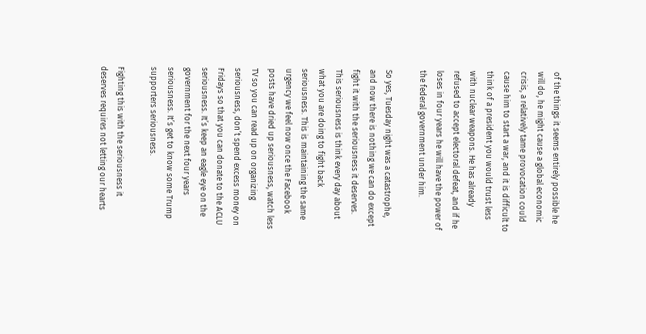of the things it seems entirely possible he will do, he might cause a global economic crisis, a relatively tame provocation could cause him to start a war, and it is difficult to think of a president you would trust less with nuclear weapons. He has already refused to accept electoral defeat, and if he loses in four years he will have the power of the federal government under him.

So yes, Tuesday night was a catastrophe, and now there is nothing we can do except fight it with the seriousness it deserves. This seriousness is think every day about what you are doing to fight back seriousness. This is maintaining the same urgency we feel now once the Facebook posts have dried up seriousness, watch less TV so you can read up on organizing seriousness, don’t spend excess money on Fridays so that you can donate to the ACLU seriousness. It’s keep an eagle eye on the government for the next four years seriousness. It’s get to know some Trump supporters seriousness.

Fighting this with the seriousness it deserves requires not letting our hearts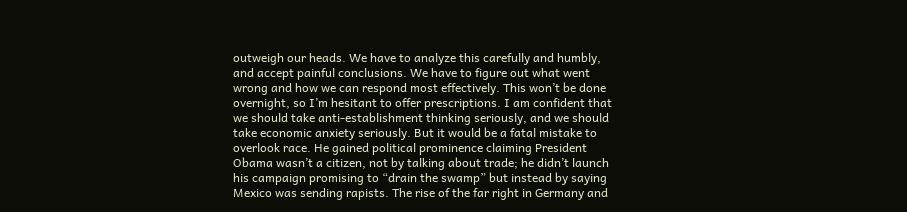outweigh our heads. We have to analyze this carefully and humbly, and accept painful conclusions. We have to figure out what went wrong and how we can respond most effectively. This won’t be done overnight, so I’m hesitant to offer prescriptions. I am confident that we should take anti-establishment thinking seriously, and we should take economic anxiety seriously. But it would be a fatal mistake to overlook race. He gained political prominence claiming President Obama wasn’t a citizen, not by talking about trade; he didn’t launch his campaign promising to “drain the swamp” but instead by saying Mexico was sending rapists. The rise of the far right in Germany and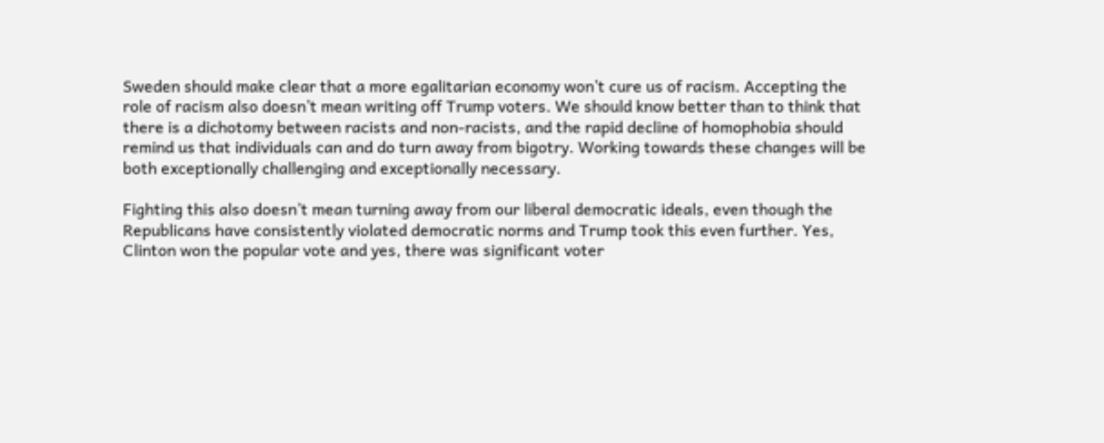Sweden should make clear that a more egalitarian economy won’t cure us of racism. Accepting the role of racism also doesn’t mean writing off Trump voters. We should know better than to think that there is a dichotomy between racists and non-racists, and the rapid decline of homophobia should remind us that individuals can and do turn away from bigotry. Working towards these changes will be both exceptionally challenging and exceptionally necessary.

Fighting this also doesn’t mean turning away from our liberal democratic ideals, even though the Republicans have consistently violated democratic norms and Trump took this even further. Yes, Clinton won the popular vote and yes, there was significant voter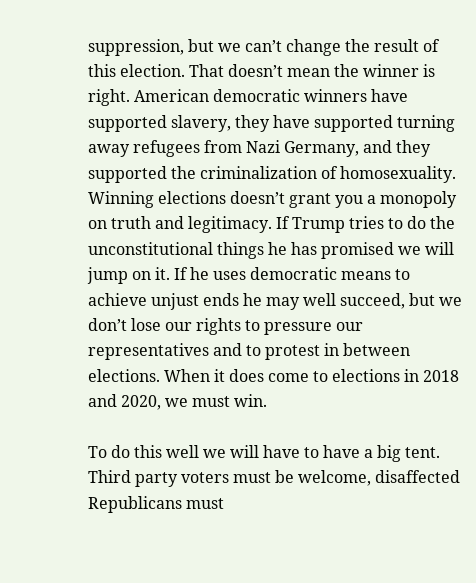suppression, but we can’t change the result of this election. That doesn’t mean the winner is right. American democratic winners have supported slavery, they have supported turning away refugees from Nazi Germany, and they supported the criminalization of homosexuality. Winning elections doesn’t grant you a monopoly on truth and legitimacy. If Trump tries to do the unconstitutional things he has promised we will jump on it. If he uses democratic means to achieve unjust ends he may well succeed, but we don’t lose our rights to pressure our representatives and to protest in between elections. When it does come to elections in 2018 and 2020, we must win.

To do this well we will have to have a big tent. Third party voters must be welcome, disaffected Republicans must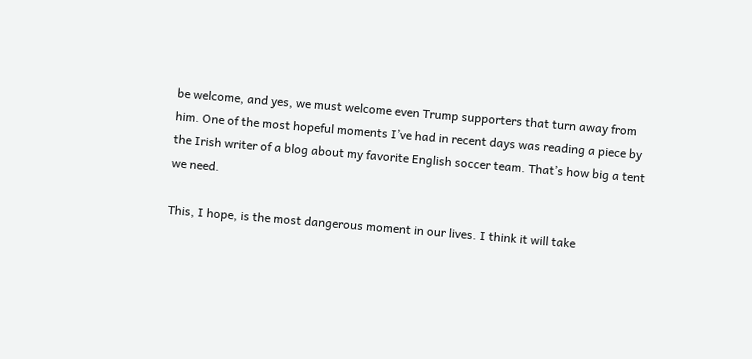be welcome, and yes, we must welcome even Trump supporters that turn away from him. One of the most hopeful moments I’ve had in recent days was reading a piece by the Irish writer of a blog about my favorite English soccer team. That’s how big a tent we need.

This, I hope, is the most dangerous moment in our lives. I think it will take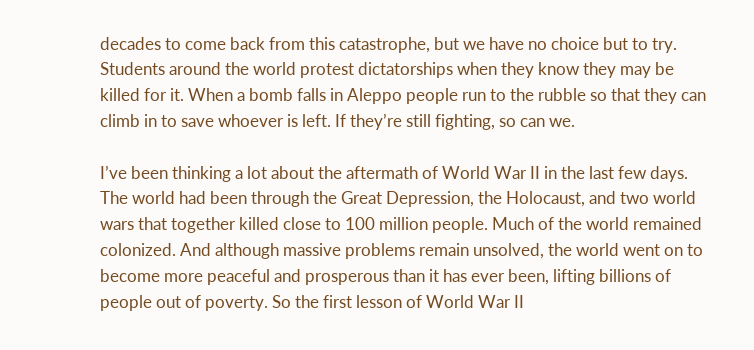decades to come back from this catastrophe, but we have no choice but to try. Students around the world protest dictatorships when they know they may be killed for it. When a bomb falls in Aleppo people run to the rubble so that they can climb in to save whoever is left. If they’re still fighting, so can we.

I’ve been thinking a lot about the aftermath of World War II in the last few days. The world had been through the Great Depression, the Holocaust, and two world wars that together killed close to 100 million people. Much of the world remained colonized. And although massive problems remain unsolved, the world went on to become more peaceful and prosperous than it has ever been, lifting billions of people out of poverty. So the first lesson of World War II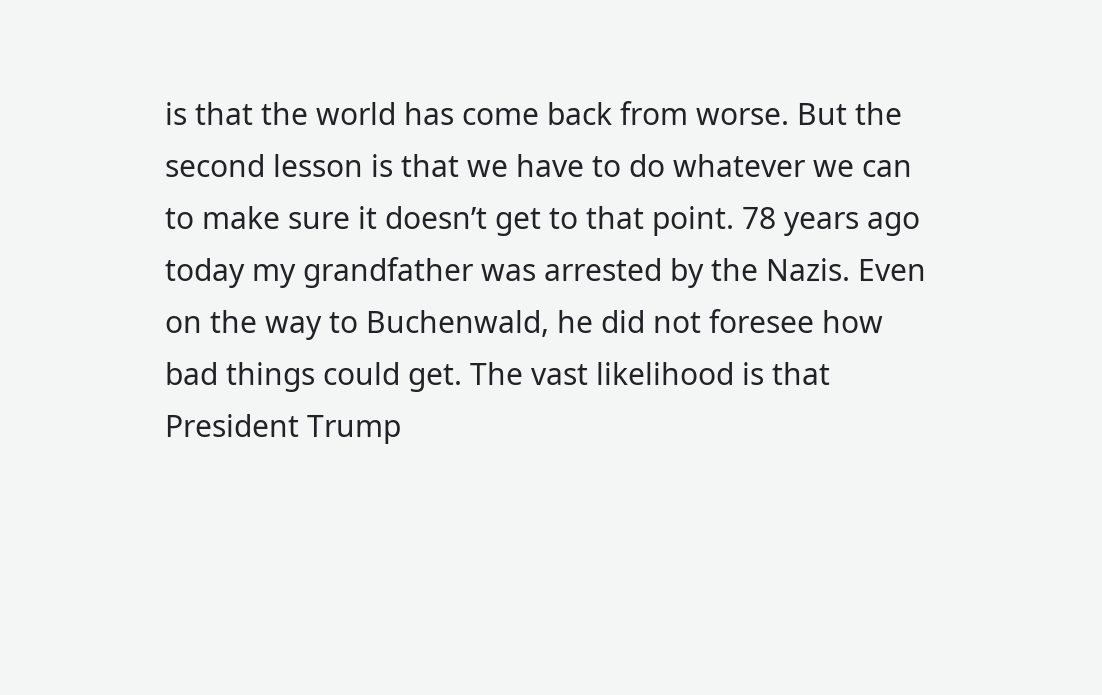is that the world has come back from worse. But the second lesson is that we have to do whatever we can to make sure it doesn’t get to that point. 78 years ago today my grandfather was arrested by the Nazis. Even on the way to Buchenwald, he did not foresee how bad things could get. The vast likelihood is that President Trump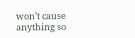won’t cause anything so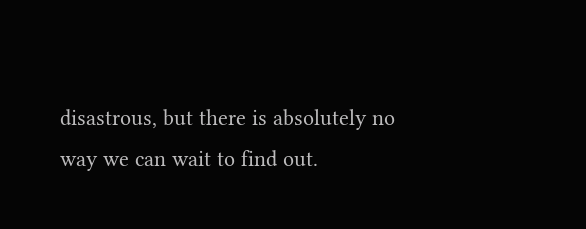disastrous, but there is absolutely no way we can wait to find out.